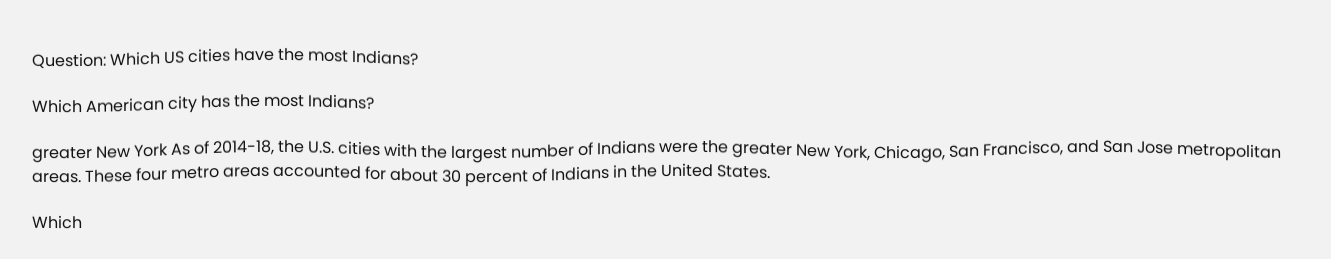Question: Which US cities have the most Indians?

Which American city has the most Indians?

greater New York As of 2014-18, the U.S. cities with the largest number of Indians were the greater New York, Chicago, San Francisco, and San Jose metropolitan areas. These four metro areas accounted for about 30 percent of Indians in the United States.

Which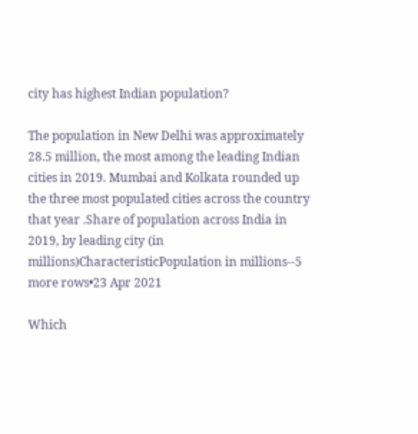city has highest Indian population?

The population in New Delhi was approximately 28.5 million, the most among the leading Indian cities in 2019. Mumbai and Kolkata rounded up the three most populated cities across the country that year .Share of population across India in 2019, by leading city (in millions)CharacteristicPopulation in millions--5 more rows•23 Apr 2021

Which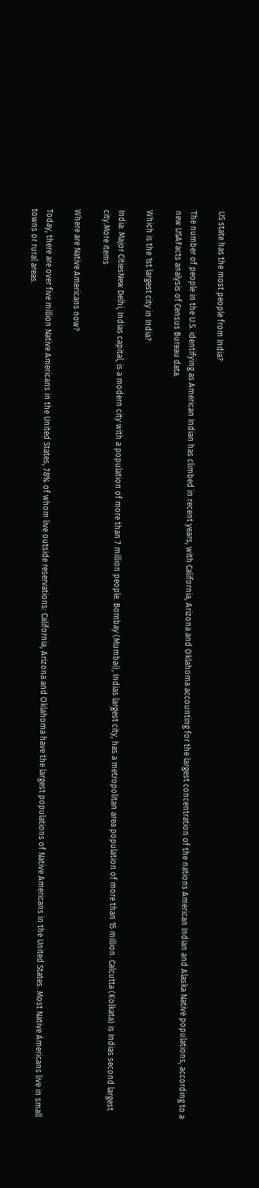US state has the most people from India?

The number of people in the U.S. identifying as American Indian has climbed in recent years, with California, Arizona and Oklahoma accounting for the largest concentration of the nations American Indian and Alaska Native populations, according to a new USAFacts analysis of Census Bureau data.

Which is the 1st largest city in India?

India: Major CitiesNew Delhi, Indias capital, is a modern city with a population of more than 7 million people. Bombay (Mumbai), Indias largest city, has a metropolitan area population of more than 15 million. Calcutta (Kolkata) is Indias second largest city.More items

Where are Native Americans now?

Today, there are over five million Native Americans in the United States, 78% of whom live outside reservations: California, Arizona and Oklahoma have the largest populations of Native Americans in the United States. Most Native Americans live in small towns or rural areas.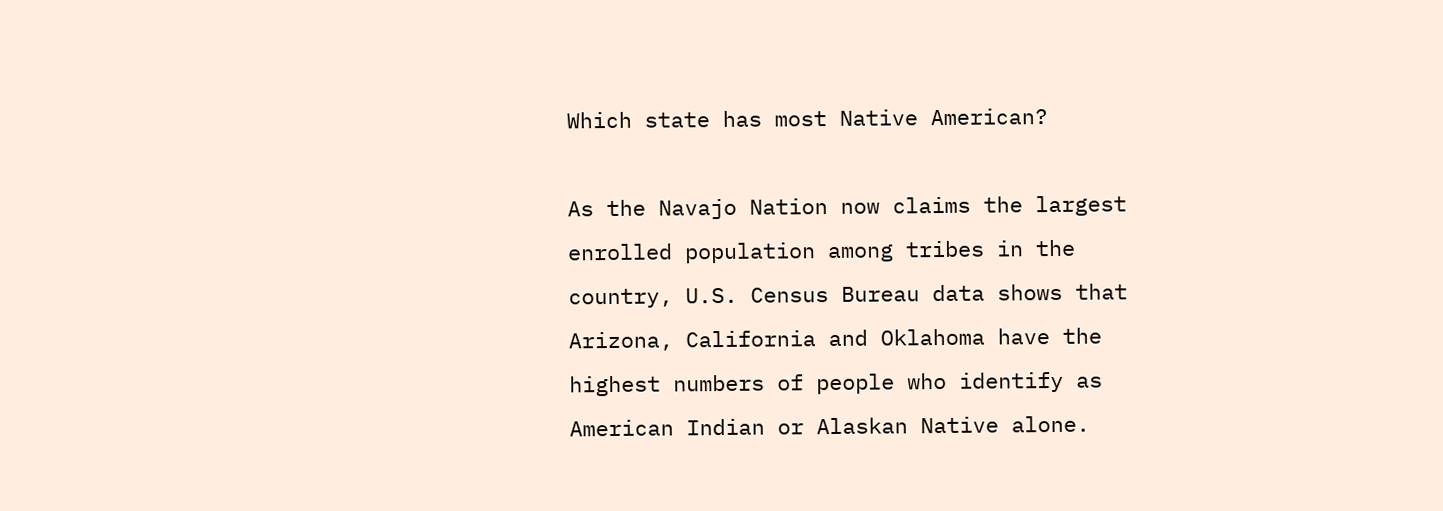Which state has most Native American?

As the Navajo Nation now claims the largest enrolled population among tribes in the country, U.S. Census Bureau data shows that Arizona, California and Oklahoma have the highest numbers of people who identify as American Indian or Alaskan Native alone.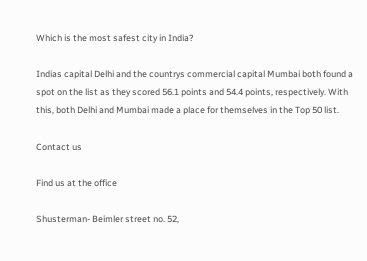Which is the most safest city in India?

Indias capital Delhi and the countrys commercial capital Mumbai both found a spot on the list as they scored 56.1 points and 54.4 points, respectively. With this, both Delhi and Mumbai made a place for themselves in the Top 50 list.

Contact us

Find us at the office

Shusterman- Beimler street no. 52,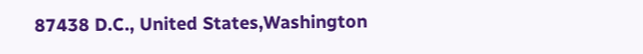87438 D.C., United States,Washington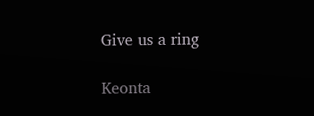Give us a ring

Keonta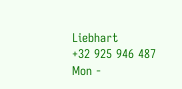Liebhart
+32 925 946 487
Mon -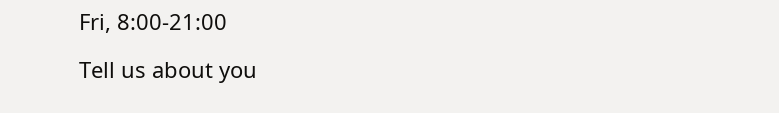Fri, 8:00-21:00

Tell us about you